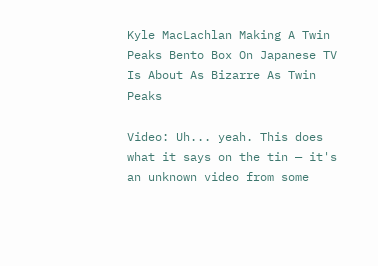Kyle MacLachlan Making A Twin Peaks Bento Box On Japanese TV Is About As Bizarre As Twin Peaks

Video: Uh... yeah. This does what it says on the tin — it's an unknown video from some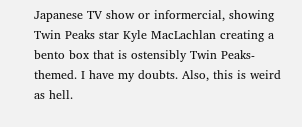Japanese TV show or informercial, showing Twin Peaks star Kyle MacLachlan creating a bento box that is ostensibly Twin Peaks-themed. I have my doubts. Also, this is weird as hell.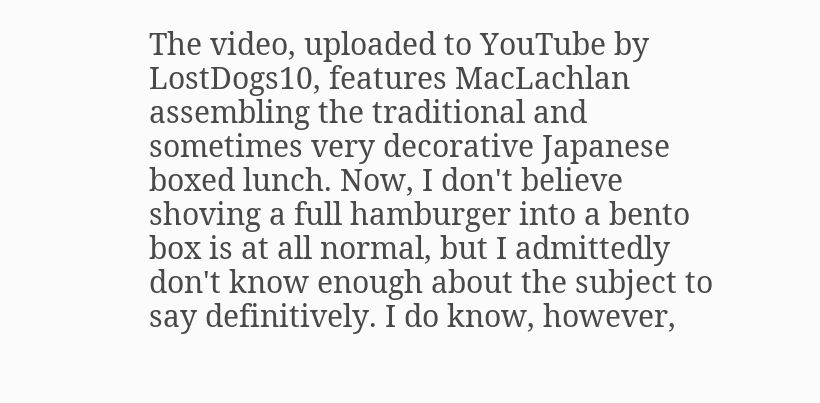The video, uploaded to YouTube by LostDogs10, features MacLachlan assembling the traditional and sometimes very decorative Japanese boxed lunch. Now, I don't believe shoving a full hamburger into a bento box is at all normal, but I admittedly don't know enough about the subject to say definitively. I do know, however,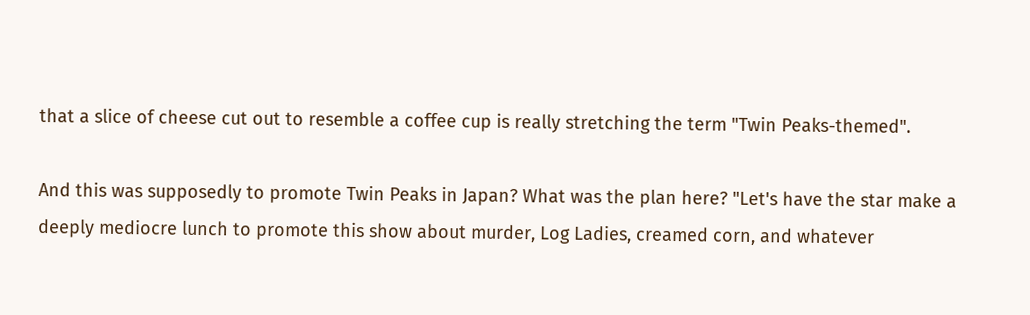that a slice of cheese cut out to resemble a coffee cup is really stretching the term "Twin Peaks-themed".

And this was supposedly to promote Twin Peaks in Japan? What was the plan here? "Let's have the star make a deeply mediocre lunch to promote this show about murder, Log Ladies, creamed corn, and whatever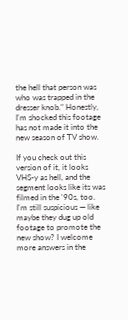the hell that person was who was trapped in the dresser knob." Honestly, I'm shocked this footage has not made it into the new season of TV show.

If you check out this version of it, it looks VHS-y as hell, and the segment looks like its was filmed in the '90s, too. I'm still suspicious — like maybe they dug up old footage to promote the new show? I welcome more answers in the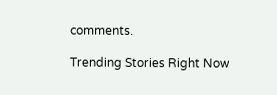comments.

Trending Stories Right Now